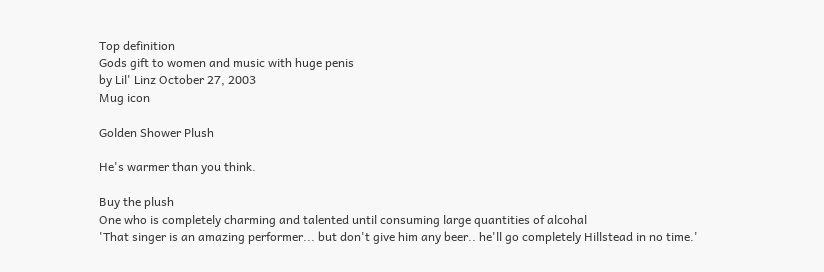Top definition
Gods gift to women and music with huge penis
by Lil' Linz October 27, 2003
Mug icon

Golden Shower Plush

He's warmer than you think.

Buy the plush
One who is completely charming and talented until consuming large quantities of alcohal
'That singer is an amazing performer... but don't give him any beer.. he'll go completely Hillstead in no time.'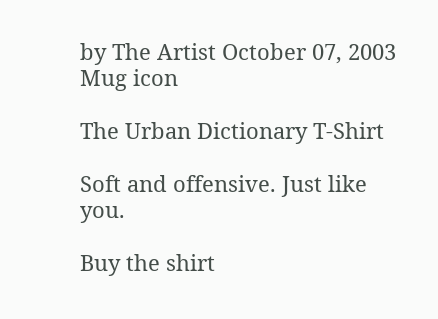by The Artist October 07, 2003
Mug icon

The Urban Dictionary T-Shirt

Soft and offensive. Just like you.

Buy the shirt